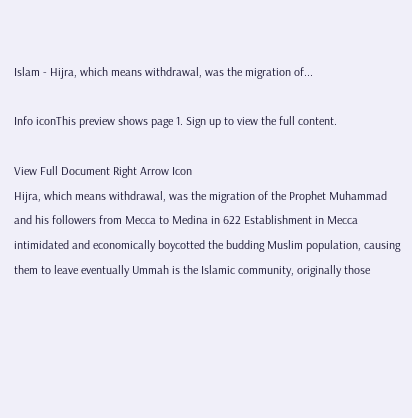Islam - Hijra, which means withdrawal, was the migration of...

Info iconThis preview shows page 1. Sign up to view the full content.

View Full Document Right Arrow Icon
Hijra, which means withdrawal, was the migration of the Prophet Muhammad and his followers from Mecca to Medina in 622 Establishment in Mecca intimidated and economically boycotted the budding Muslim population, causing them to leave eventually Ummah is the Islamic community, originally those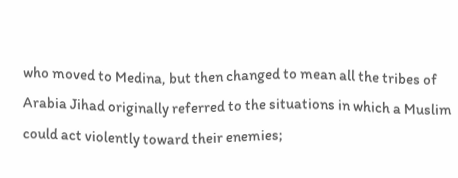who moved to Medina, but then changed to mean all the tribes of Arabia Jihad originally referred to the situations in which a Muslim could act violently toward their enemies;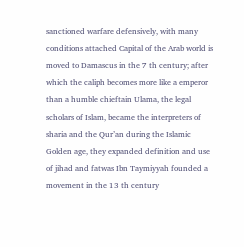sanctioned warfare defensively, with many conditions attached Capital of the Arab world is moved to Damascus in the 7 th century; after which the caliph becomes more like a emperor than a humble chieftain Ulama, the legal scholars of Islam, became the interpreters of sharia and the Qur’an during the Islamic Golden age, they expanded definition and use of jihad and fatwas Ibn Taymiyyah founded a movement in the 13 th century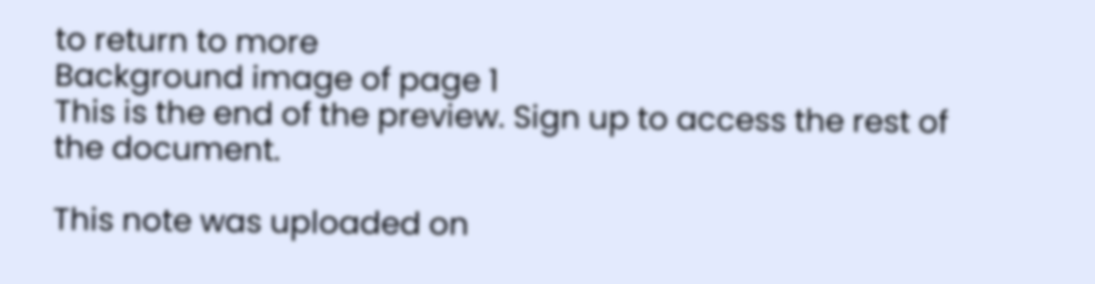to return to more
Background image of page 1
This is the end of the preview. Sign up to access the rest of the document.

This note was uploaded on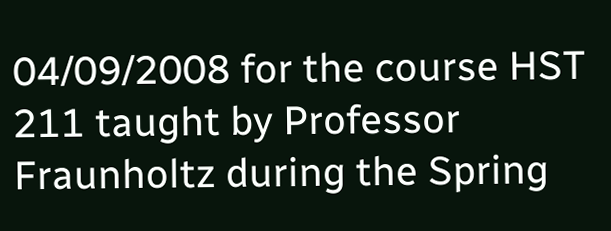04/09/2008 for the course HST 211 taught by Professor Fraunholtz during the Spring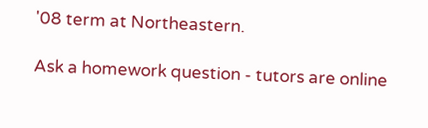'08 term at Northeastern.

Ask a homework question - tutors are online